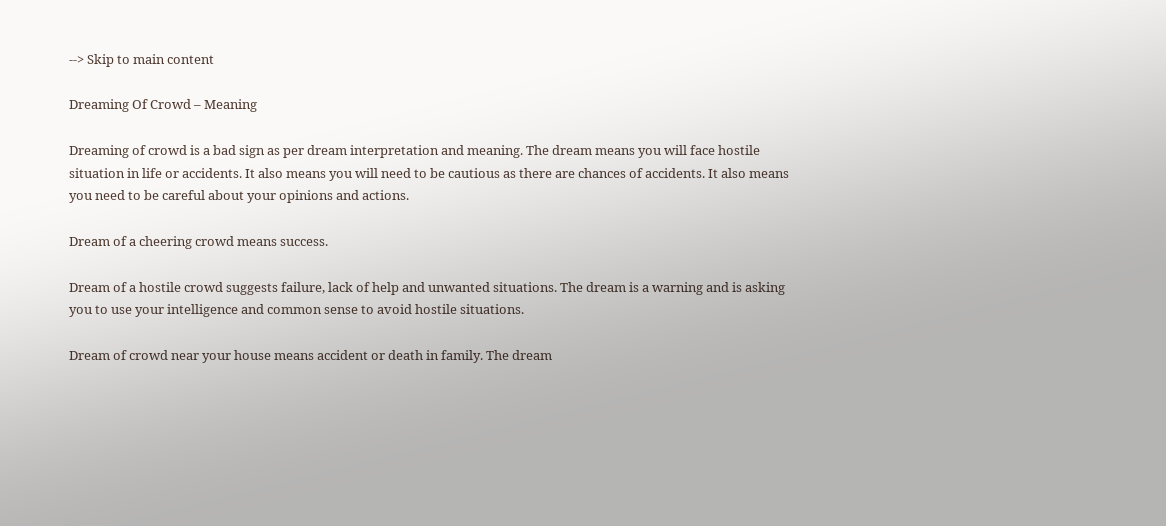--> Skip to main content

Dreaming Of Crowd – Meaning

Dreaming of crowd is a bad sign as per dream interpretation and meaning. The dream means you will face hostile situation in life or accidents. It also means you will need to be cautious as there are chances of accidents. It also means you need to be careful about your opinions and actions.

Dream of a cheering crowd means success.

Dream of a hostile crowd suggests failure, lack of help and unwanted situations. The dream is a warning and is asking you to use your intelligence and common sense to avoid hostile situations.

Dream of crowd near your house means accident or death in family. The dream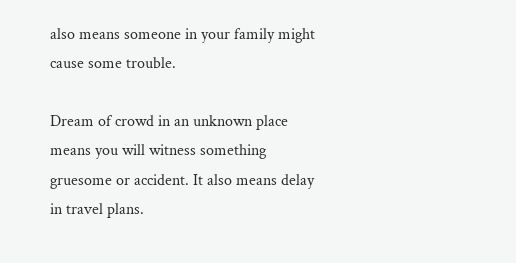also means someone in your family might cause some trouble.

Dream of crowd in an unknown place means you will witness something gruesome or accident. It also means delay in travel plans.